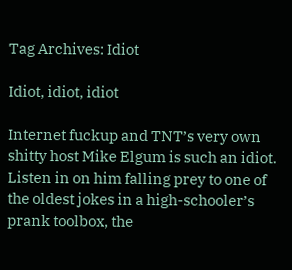Tag Archives: Idiot

Idiot, idiot, idiot

Internet fuckup and TNT’s very own shitty host Mike Elgum is such an idiot. Listen in on him falling prey to one of the oldest jokes in a high-schooler’s prank toolbox, the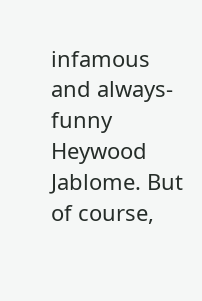infamous and always-funny Heywood Jablome. But of course,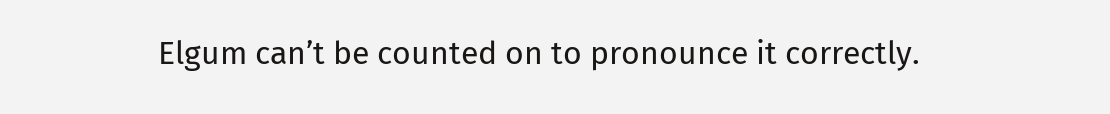Elgum can’t be counted on to pronounce it correctly.